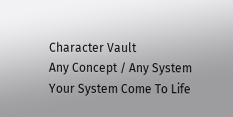Character Vault
Any Concept / Any System
Your System Come To Life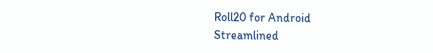Roll20 for Android
Streamlined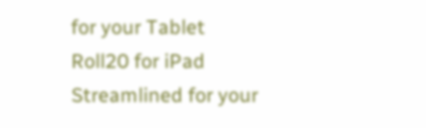for your Tablet
Roll20 for iPad
Streamlined for your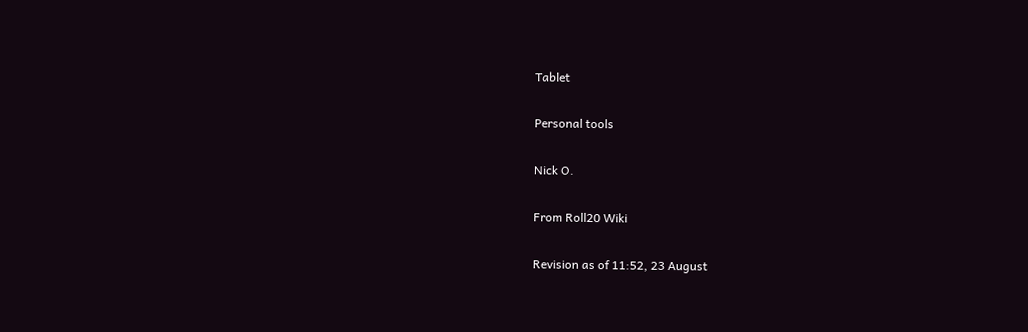Tablet

Personal tools

Nick O.

From Roll20 Wiki

Revision as of 11:52, 23 August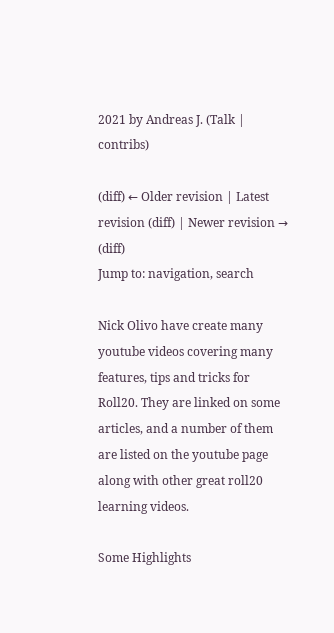2021 by Andreas J. (Talk | contribs)

(diff) ← Older revision | Latest revision (diff) | Newer revision → (diff)
Jump to: navigation, search

Nick Olivo have create many youtube videos covering many features, tips and tricks for Roll20. They are linked on some articles, and a number of them are listed on the youtube page along with other great roll20 learning videos.

Some Highlights